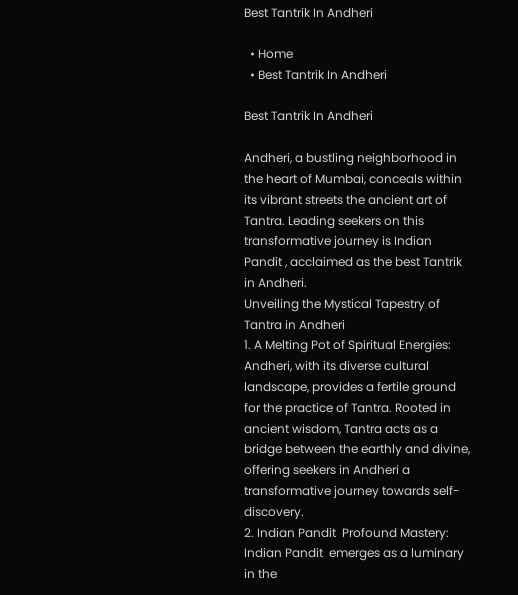Best Tantrik In Andheri

  • Home
  • Best Tantrik In Andheri

Best Tantrik In Andheri

Andheri, a bustling neighborhood in the heart of Mumbai, conceals within its vibrant streets the ancient art of Tantra. Leading seekers on this transformative journey is Indian Pandit , acclaimed as the best Tantrik in Andheri.
Unveiling the Mystical Tapestry of Tantra in Andheri
1. A Melting Pot of Spiritual Energies:
Andheri, with its diverse cultural landscape, provides a fertile ground for the practice of Tantra. Rooted in ancient wisdom, Tantra acts as a bridge between the earthly and divine, offering seekers in Andheri a transformative journey towards self-discovery.
2. Indian Pandit  Profound Mastery:
Indian Pandit  emerges as a luminary in the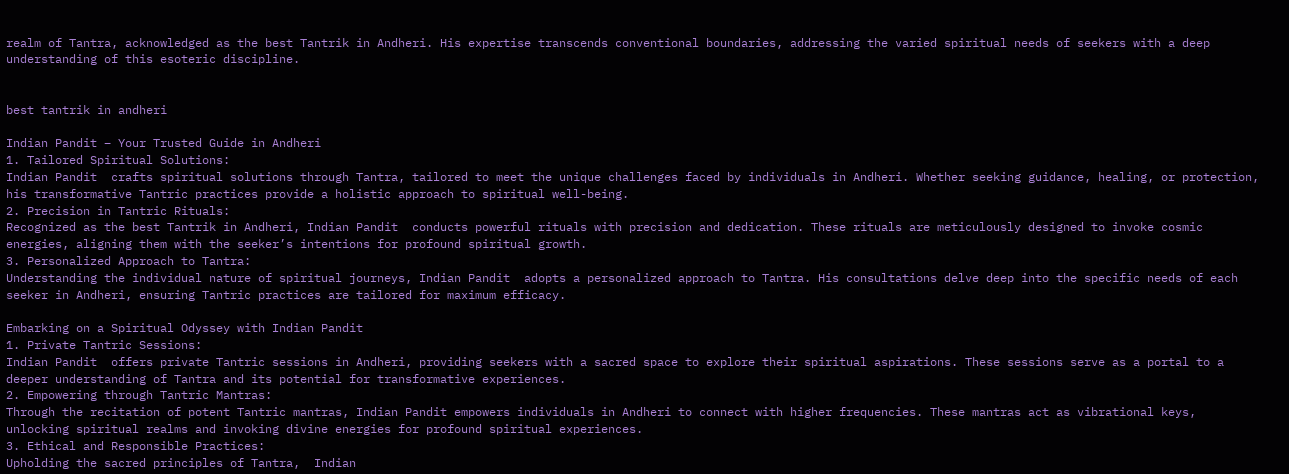realm of Tantra, acknowledged as the best Tantrik in Andheri. His expertise transcends conventional boundaries, addressing the varied spiritual needs of seekers with a deep understanding of this esoteric discipline.


best tantrik in andheri

Indian Pandit – Your Trusted Guide in Andheri
1. Tailored Spiritual Solutions:
Indian Pandit  crafts spiritual solutions through Tantra, tailored to meet the unique challenges faced by individuals in Andheri. Whether seeking guidance, healing, or protection, his transformative Tantric practices provide a holistic approach to spiritual well-being.
2. Precision in Tantric Rituals:
Recognized as the best Tantrik in Andheri, Indian Pandit  conducts powerful rituals with precision and dedication. These rituals are meticulously designed to invoke cosmic energies, aligning them with the seeker’s intentions for profound spiritual growth.
3. Personalized Approach to Tantra:
Understanding the individual nature of spiritual journeys, Indian Pandit  adopts a personalized approach to Tantra. His consultations delve deep into the specific needs of each seeker in Andheri, ensuring Tantric practices are tailored for maximum efficacy.

Embarking on a Spiritual Odyssey with Indian Pandit
1. Private Tantric Sessions:
Indian Pandit  offers private Tantric sessions in Andheri, providing seekers with a sacred space to explore their spiritual aspirations. These sessions serve as a portal to a deeper understanding of Tantra and its potential for transformative experiences.
2. Empowering through Tantric Mantras:
Through the recitation of potent Tantric mantras, Indian Pandit empowers individuals in Andheri to connect with higher frequencies. These mantras act as vibrational keys, unlocking spiritual realms and invoking divine energies for profound spiritual experiences.
3. Ethical and Responsible Practices:
Upholding the sacred principles of Tantra,  Indian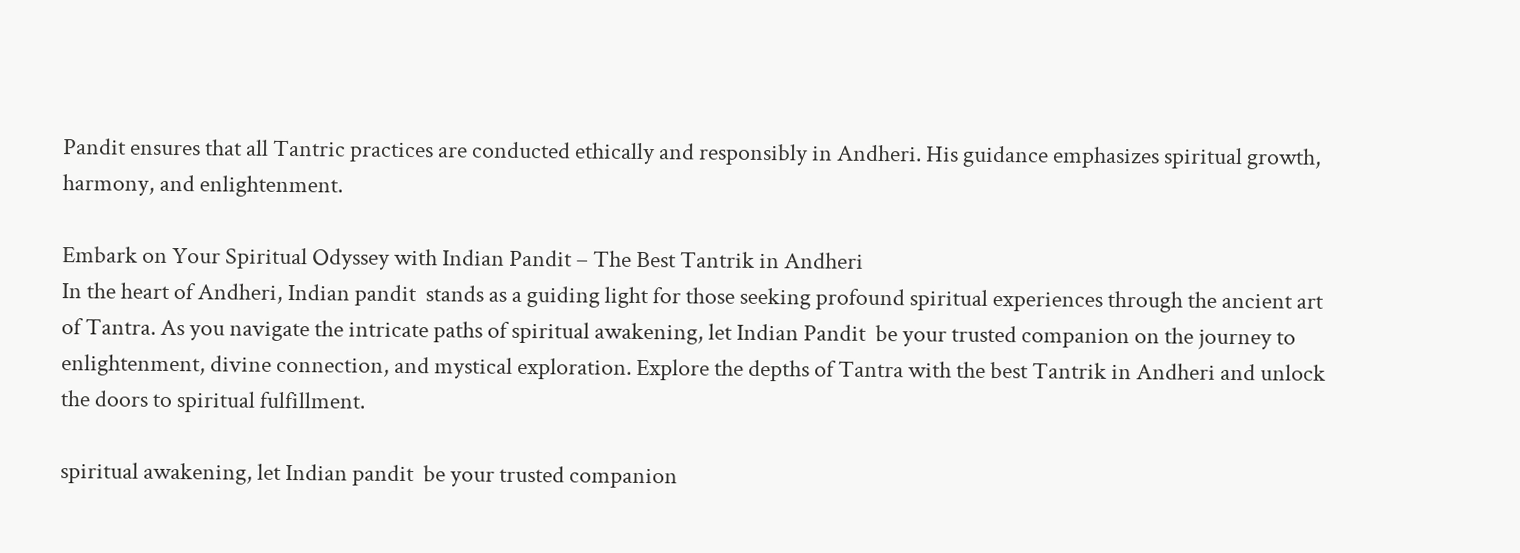Pandit ensures that all Tantric practices are conducted ethically and responsibly in Andheri. His guidance emphasizes spiritual growth, harmony, and enlightenment.

Embark on Your Spiritual Odyssey with Indian Pandit – The Best Tantrik in Andheri
In the heart of Andheri, Indian pandit  stands as a guiding light for those seeking profound spiritual experiences through the ancient art of Tantra. As you navigate the intricate paths of spiritual awakening, let Indian Pandit  be your trusted companion on the journey to enlightenment, divine connection, and mystical exploration. Explore the depths of Tantra with the best Tantrik in Andheri and unlock the doors to spiritual fulfillment.

spiritual awakening, let Indian pandit  be your trusted companion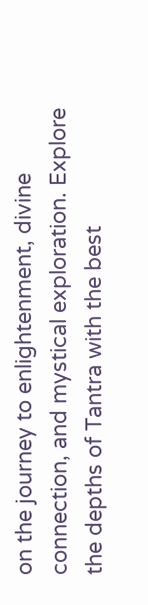on the journey to enlightenment, divine connection, and mystical exploration. Explore the depths of Tantra with the best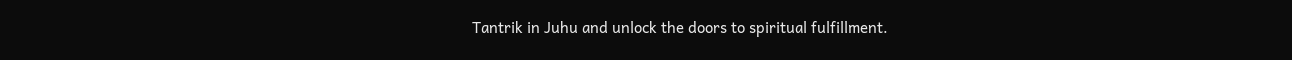Tantrik in Juhu and unlock the doors to spiritual fulfillment.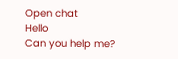Open chat
Hello
Can you help me?